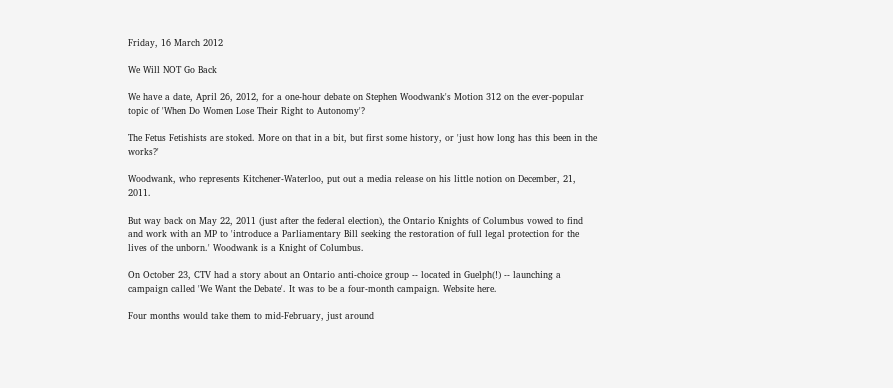Friday, 16 March 2012

We Will NOT Go Back

We have a date, April 26, 2012, for a one-hour debate on Stephen Woodwank's Motion 312 on the ever-popular topic of 'When Do Women Lose Their Right to Autonomy'?

The Fetus Fetishists are stoked. More on that in a bit, but first some history, or 'just how long has this been in the works?'

Woodwank, who represents Kitchener-Waterloo, put out a media release on his little notion on December, 21, 2011.

But way back on May 22, 2011 (just after the federal election), the Ontario Knights of Columbus vowed to find and work with an MP to 'introduce a Parliamentary Bill seeking the restoration of full legal protection for the lives of the unborn.' Woodwank is a Knight of Columbus.

On October 23, CTV had a story about an Ontario anti-choice group -- located in Guelph(!) -- launching a campaign called 'We Want the Debate'. It was to be a four-month campaign. Website here.

Four months would take them to mid-February, just around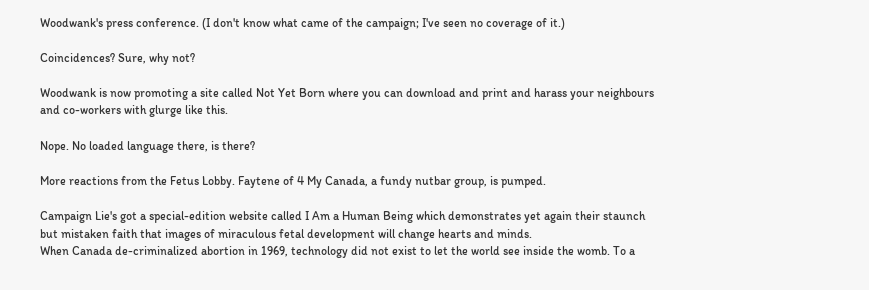Woodwank's press conference. (I don't know what came of the campaign; I've seen no coverage of it.)

Coincidences? Sure, why not?

Woodwank is now promoting a site called Not Yet Born where you can download and print and harass your neighbours and co-workers with glurge like this.

Nope. No loaded language there, is there?

More reactions from the Fetus Lobby. Faytene of 4 My Canada, a fundy nutbar group, is pumped.

Campaign Lie's got a special-edition website called I Am a Human Being which demonstrates yet again their staunch but mistaken faith that images of miraculous fetal development will change hearts and minds.
When Canada de-criminalized abortion in 1969, technology did not exist to let the world see inside the womb. To a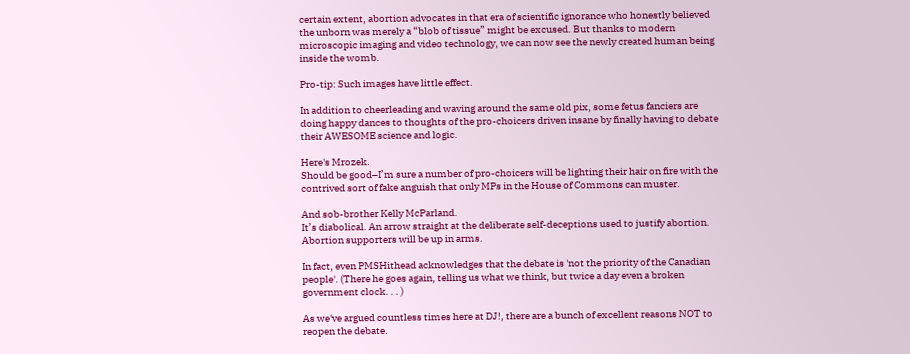certain extent, abortion advocates in that era of scientific ignorance who honestly believed the unborn was merely a “blob of tissue” might be excused. But thanks to modern microscopic imaging and video technology, we can now see the newly created human being inside the womb.

Pro-tip: Such images have little effect.

In addition to cheerleading and waving around the same old pix, some fetus fanciers are doing happy dances to thoughts of the pro-choicers driven insane by finally having to debate their AWESOME science and logic.

Here's Mrozek.
Should be good–I’m sure a number of pro-choicers will be lighting their hair on fire with the contrived sort of fake anguish that only MPs in the House of Commons can muster.

And sob-brother Kelly McParland.
It’s diabolical. An arrow straight at the deliberate self-deceptions used to justify abortion. Abortion supporters will be up in arms.

In fact, even PMSHithead acknowledges that the debate is 'not the priority of the Canadian people'. (There he goes again, telling us what we think, but twice a day even a broken government clock. . . )

As we've argued countless times here at DJ!, there are a bunch of excellent reasons NOT to reopen the debate.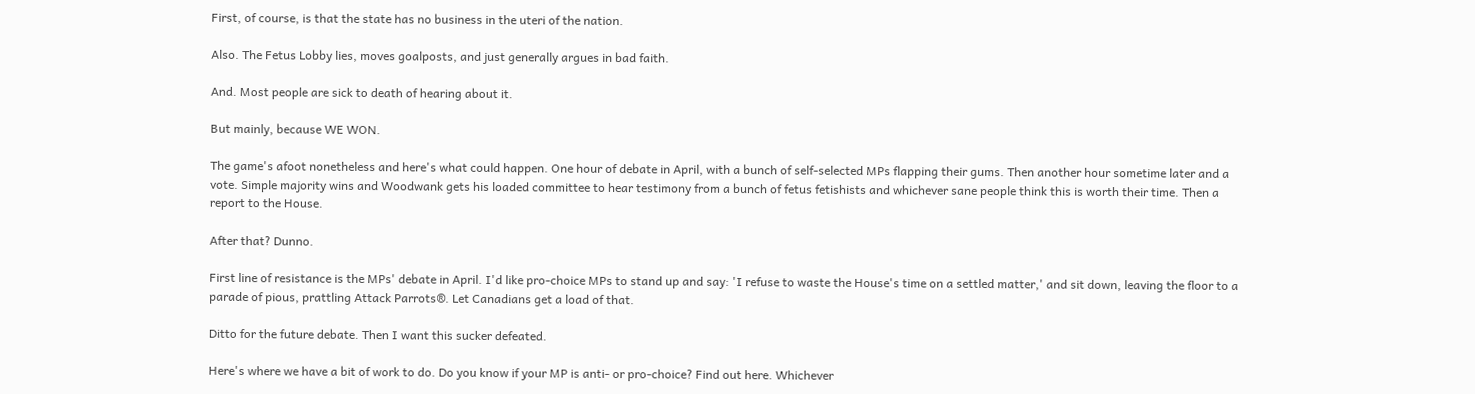First, of course, is that the state has no business in the uteri of the nation.

Also. The Fetus Lobby lies, moves goalposts, and just generally argues in bad faith.

And. Most people are sick to death of hearing about it.

But mainly, because WE WON.

The game's afoot nonetheless and here's what could happen. One hour of debate in April, with a bunch of self-selected MPs flapping their gums. Then another hour sometime later and a vote. Simple majority wins and Woodwank gets his loaded committee to hear testimony from a bunch of fetus fetishists and whichever sane people think this is worth their time. Then a report to the House.

After that? Dunno.

First line of resistance is the MPs' debate in April. I'd like pro-choice MPs to stand up and say: 'I refuse to waste the House's time on a settled matter,' and sit down, leaving the floor to a parade of pious, prattling Attack Parrots®. Let Canadians get a load of that.

Ditto for the future debate. Then I want this sucker defeated.

Here's where we have a bit of work to do. Do you know if your MP is anti- or pro-choice? Find out here. Whichever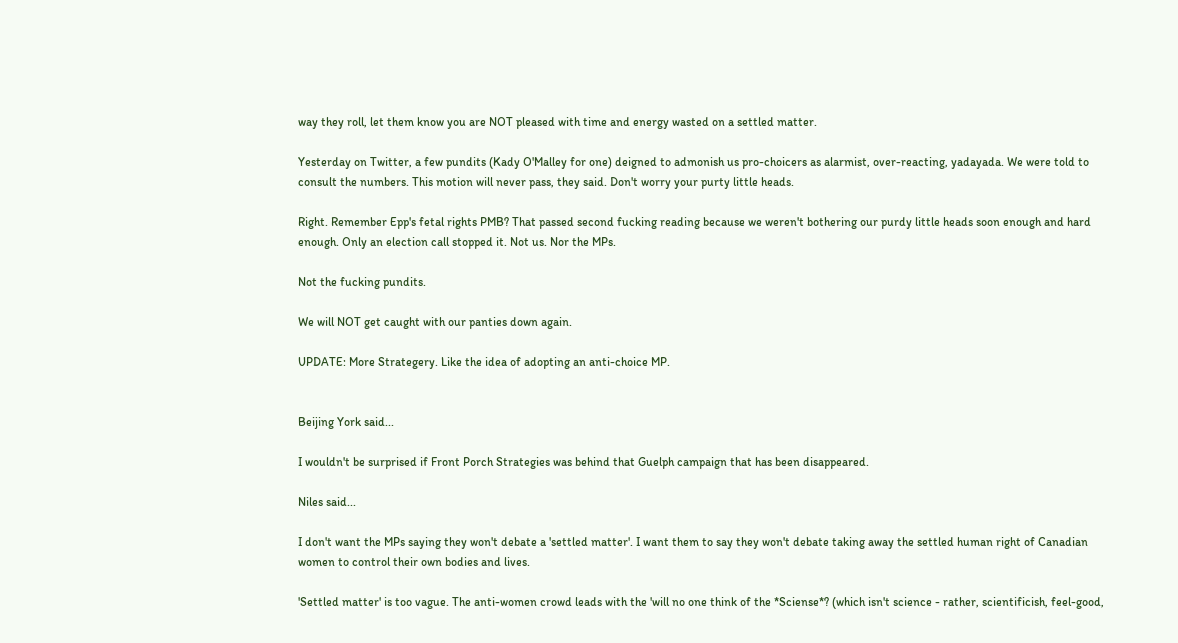way they roll, let them know you are NOT pleased with time and energy wasted on a settled matter.

Yesterday on Twitter, a few pundits (Kady O'Malley for one) deigned to admonish us pro-choicers as alarmist, over-reacting, yadayada. We were told to consult the numbers. This motion will never pass, they said. Don't worry your purty little heads.

Right. Remember Epp's fetal rights PMB? That passed second fucking reading because we weren't bothering our purdy little heads soon enough and hard enough. Only an election call stopped it. Not us. Nor the MPs.

Not the fucking pundits.

We will NOT get caught with our panties down again.

UPDATE: More Strategery. Like the idea of adopting an anti-choice MP.


Beijing York said...

I wouldn't be surprised if Front Porch Strategies was behind that Guelph campaign that has been disappeared.

Niles said...

I don't want the MPs saying they won't debate a 'settled matter'. I want them to say they won't debate taking away the settled human right of Canadian women to control their own bodies and lives.

'Settled matter' is too vague. The anti-women crowd leads with the 'will no one think of the *Sciense*? (which isn't science - rather, scientificish, feel-good,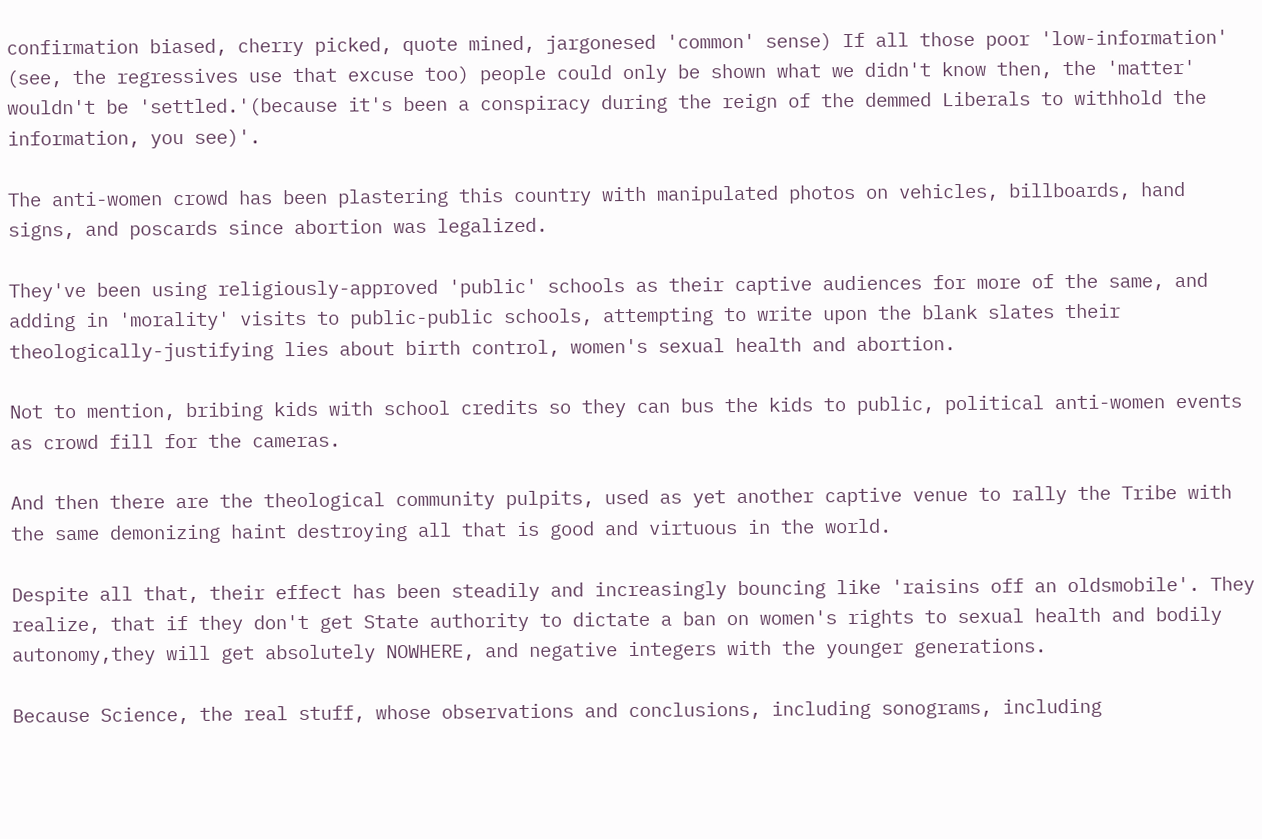confirmation biased, cherry picked, quote mined, jargonesed 'common' sense) If all those poor 'low-information' (see, the regressives use that excuse too) people could only be shown what we didn't know then, the 'matter' wouldn't be 'settled.'(because it's been a conspiracy during the reign of the demmed Liberals to withhold the information, you see)'.

The anti-women crowd has been plastering this country with manipulated photos on vehicles, billboards, hand signs, and poscards since abortion was legalized.

They've been using religiously-approved 'public' schools as their captive audiences for more of the same, and adding in 'morality' visits to public-public schools, attempting to write upon the blank slates their theologically-justifying lies about birth control, women's sexual health and abortion.

Not to mention, bribing kids with school credits so they can bus the kids to public, political anti-women events as crowd fill for the cameras.

And then there are the theological community pulpits, used as yet another captive venue to rally the Tribe with the same demonizing haint destroying all that is good and virtuous in the world.

Despite all that, their effect has been steadily and increasingly bouncing like 'raisins off an oldsmobile'. They realize, that if they don't get State authority to dictate a ban on women's rights to sexual health and bodily autonomy,they will get absolutely NOWHERE, and negative integers with the younger generations.

Because Science, the real stuff, whose observations and conclusions, including sonograms, including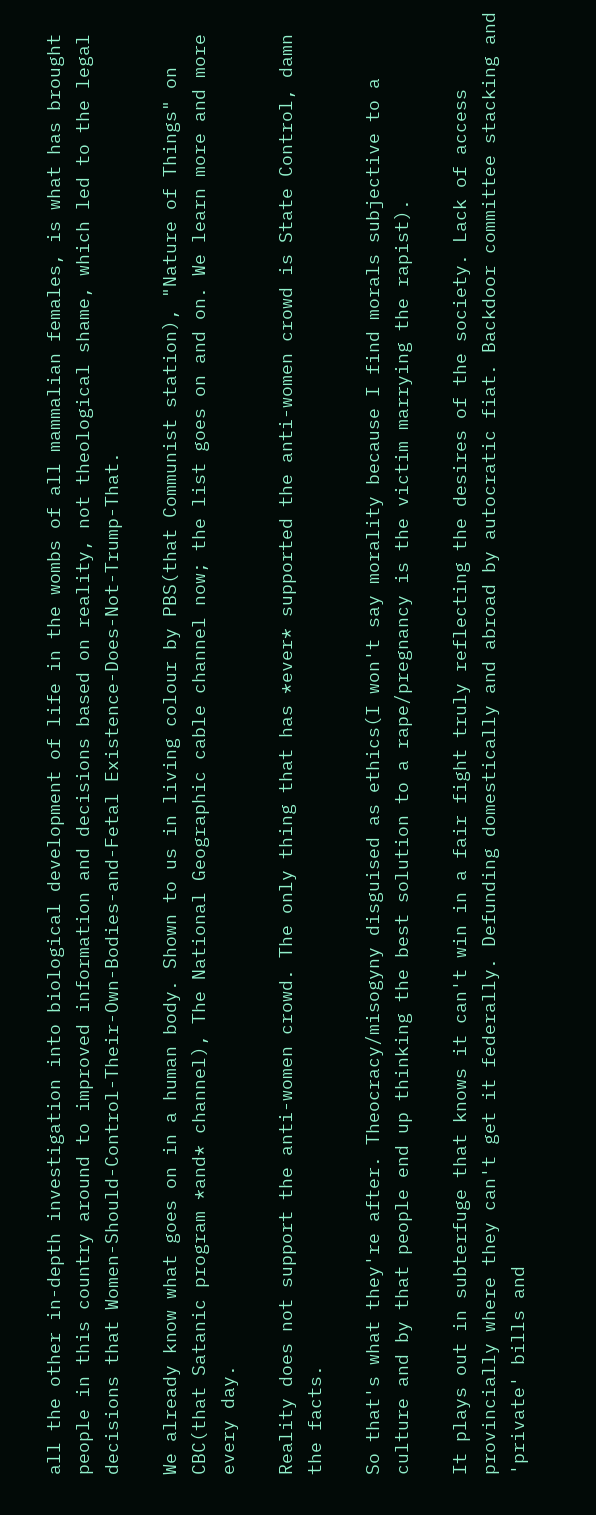all the other in-depth investigation into biological development of life in the wombs of all mammalian females, is what has brought people in this country around to improved information and decisions based on reality, not theological shame, which led to the legal decisions that Women-Should-Control-Their-Own-Bodies-and-Fetal Existence-Does-Not-Trump-That.

We already know what goes on in a human body. Shown to us in living colour by PBS(that Communist station), "Nature of Things" on CBC(that Satanic program *and* channel), The National Geographic cable channel now; the list goes on and on. We learn more and more every day.

Reality does not support the anti-women crowd. The only thing that has *ever* supported the anti-women crowd is State Control, damn the facts.

So that's what they're after. Theocracy/misogyny disguised as ethics(I won't say morality because I find morals subjective to a culture and by that people end up thinking the best solution to a rape/pregnancy is the victim marrying the rapist).

It plays out in subterfuge that knows it can't win in a fair fight truly reflecting the desires of the society. Lack of access provincially where they can't get it federally. Defunding domestically and abroad by autocratic fiat. Backdoor committee stacking and 'private' bills and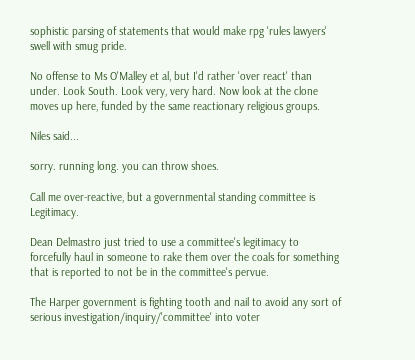sophistic parsing of statements that would make rpg 'rules lawyers' swell with smug pride.

No offense to Ms O'Malley et al, but I'd rather 'over react' than under. Look South. Look very, very hard. Now look at the clone moves up here, funded by the same reactionary religious groups.

Niles said...

sorry. running long. you can throw shoes.

Call me over-reactive, but a governmental standing committee is Legitimacy.

Dean Delmastro just tried to use a committee's legitimacy to forcefully haul in someone to rake them over the coals for something that is reported to not be in the committee's pervue.

The Harper government is fighting tooth and nail to avoid any sort of serious investigation/inquiry/'committee' into voter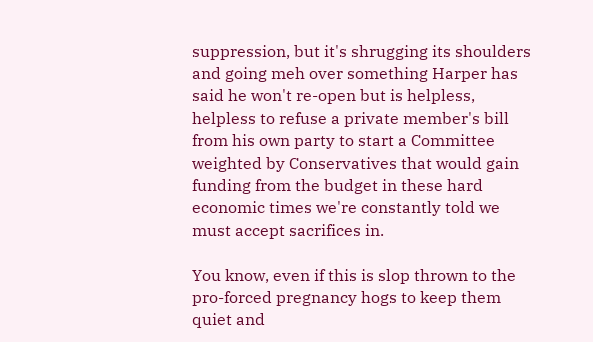suppression, but it's shrugging its shoulders and going meh over something Harper has said he won't re-open but is helpless, helpless to refuse a private member's bill from his own party to start a Committee weighted by Conservatives that would gain funding from the budget in these hard economic times we're constantly told we must accept sacrifices in.

You know, even if this is slop thrown to the pro-forced pregnancy hogs to keep them quiet and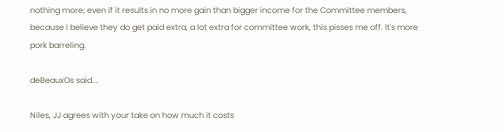nothing more; even if it results in no more gain than bigger income for the Committee members, because I believe they do get paid extra, a lot extra for committee work, this pisses me off. It's more pork barreling.

deBeauxOs said...

Niles, JJ agrees with your take on how much it costs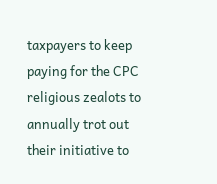taxpayers to keep paying for the CPC religious zealots to annually trot out their initiative to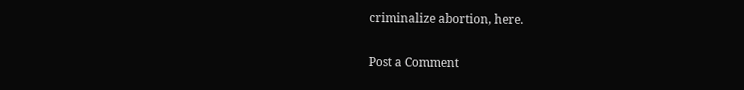criminalize abortion, here.

Post a Comment